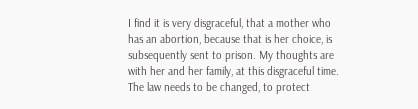I find it is very disgraceful, that a mother who has an abortion, because that is her choice, is subsequently sent to prison. My thoughts are with her and her family, at this disgraceful time. The law needs to be changed, to protect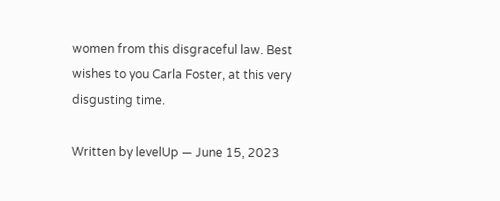women from this disgraceful law. Best wishes to you Carla Foster, at this very disgusting time.

Written by levelUp — June 15, 2023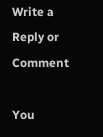Write a Reply or Comment

You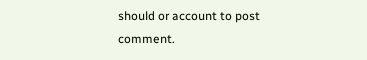should or account to post comment.